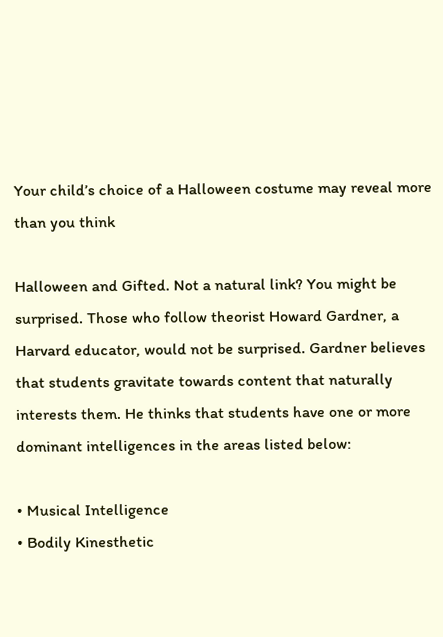Your child’s choice of a Halloween costume may reveal more than you think

Halloween and Gifted. Not a natural link? You might be surprised. Those who follow theorist Howard Gardner, a Harvard educator, would not be surprised. Gardner believes that students gravitate towards content that naturally interests them. He thinks that students have one or more dominant intelligences in the areas listed below:

• Musical Intelligence
• Bodily Kinesthetic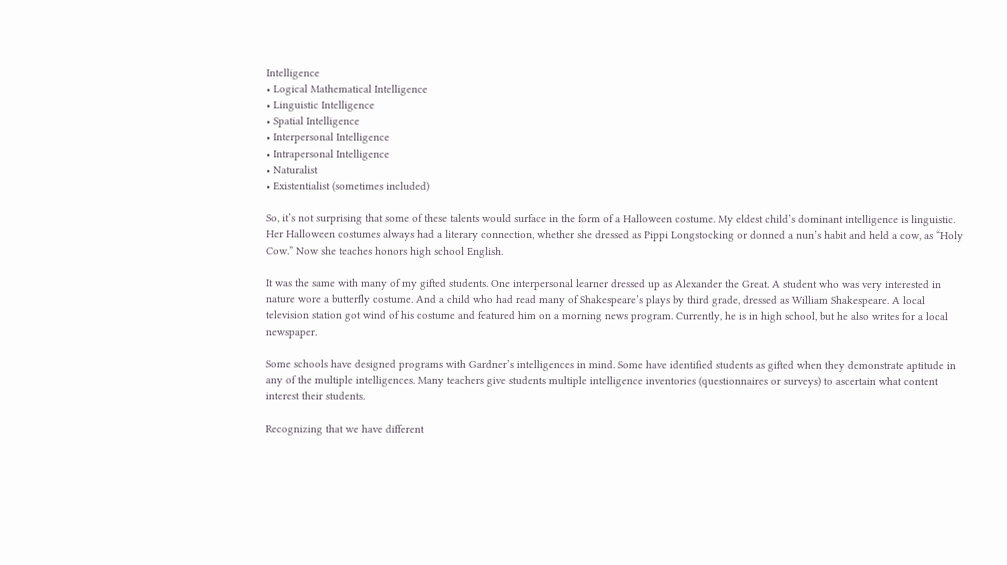Intelligence
• Logical Mathematical Intelligence
• Linguistic Intelligence
• Spatial Intelligence
• Interpersonal Intelligence
• Intrapersonal Intelligence
• Naturalist
• Existentialist (sometimes included)

So, it’s not surprising that some of these talents would surface in the form of a Halloween costume. My eldest child’s dominant intelligence is linguistic. Her Halloween costumes always had a literary connection, whether she dressed as Pippi Longstocking or donned a nun’s habit and held a cow, as “Holy Cow.” Now she teaches honors high school English.

It was the same with many of my gifted students. One interpersonal learner dressed up as Alexander the Great. A student who was very interested in nature wore a butterfly costume. And a child who had read many of Shakespeare’s plays by third grade, dressed as William Shakespeare. A local television station got wind of his costume and featured him on a morning news program. Currently, he is in high school, but he also writes for a local newspaper.

Some schools have designed programs with Gardner’s intelligences in mind. Some have identified students as gifted when they demonstrate aptitude in any of the multiple intelligences. Many teachers give students multiple intelligence inventories (questionnaires or surveys) to ascertain what content interest their students.

Recognizing that we have different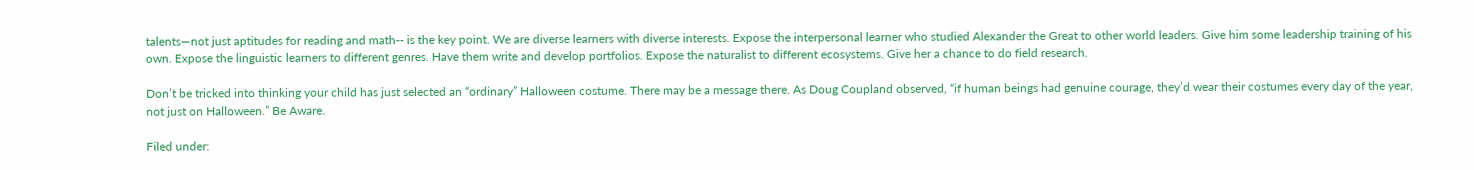talents—not just aptitudes for reading and math-- is the key point. We are diverse learners with diverse interests. Expose the interpersonal learner who studied Alexander the Great to other world leaders. Give him some leadership training of his own. Expose the linguistic learners to different genres. Have them write and develop portfolios. Expose the naturalist to different ecosystems. Give her a chance to do field research.

Don’t be tricked into thinking your child has just selected an “ordinary” Halloween costume. There may be a message there. As Doug Coupland observed, “if human beings had genuine courage, they’d wear their costumes every day of the year, not just on Halloween.” Be Aware.

Filed under: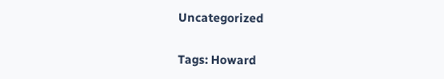Uncategorized

Tags: Howard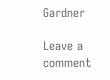Gardner

Leave a comment